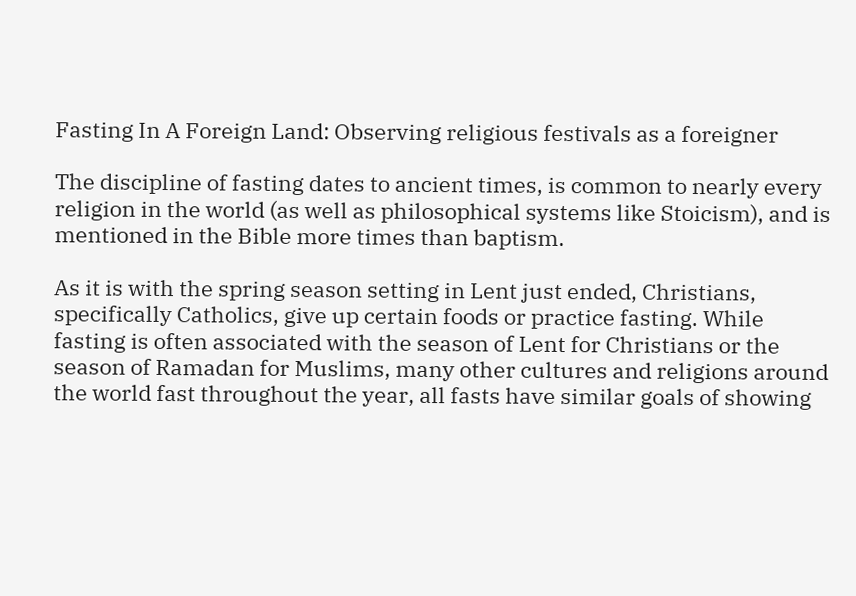Fasting In A Foreign Land: Observing religious festivals as a foreigner

The discipline of fasting dates to ancient times, is common to nearly every religion in the world (as well as philosophical systems like Stoicism), and is mentioned in the Bible more times than baptism.

As it is with the spring season setting in Lent just ended, Christians, specifically Catholics, give up certain foods or practice fasting. While fasting is often associated with the season of Lent for Christians or the season of Ramadan for Muslims, many other cultures and religions around the world fast throughout the year, all fasts have similar goals of showing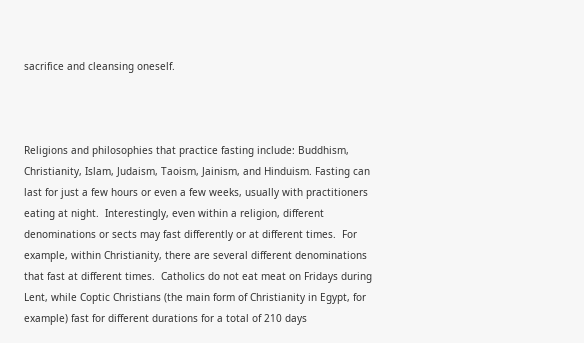sacrifice and cleansing oneself.



Religions and philosophies that practice fasting include: Buddhism, Christianity, Islam, Judaism, Taoism, Jainism, and Hinduism. Fasting can last for just a few hours or even a few weeks, usually with practitioners eating at night.  Interestingly, even within a religion, different denominations or sects may fast differently or at different times.  For example, within Christianity, there are several different denominations that fast at different times.  Catholics do not eat meat on Fridays during Lent, while Coptic Christians (the main form of Christianity in Egypt, for example) fast for different durations for a total of 210 days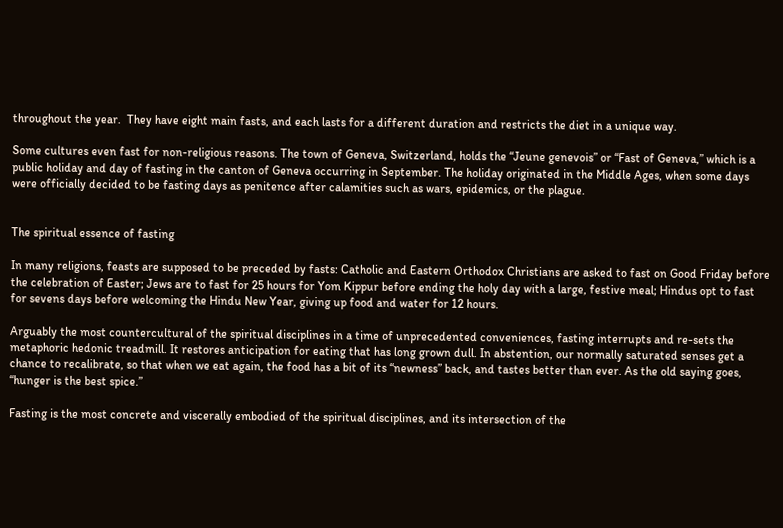throughout the year.  They have eight main fasts, and each lasts for a different duration and restricts the diet in a unique way.

Some cultures even fast for non-religious reasons. The town of Geneva, Switzerland, holds the “Jeune genevois” or “Fast of Geneva,” which is a public holiday and day of fasting in the canton of Geneva occurring in September. The holiday originated in the Middle Ages, when some days were officially decided to be fasting days as penitence after calamities such as wars, epidemics, or the plague.


The spiritual essence of fasting

In many religions, feasts are supposed to be preceded by fasts: Catholic and Eastern Orthodox Christians are asked to fast on Good Friday before the celebration of Easter; Jews are to fast for 25 hours for Yom Kippur before ending the holy day with a large, festive meal; Hindus opt to fast for sevens days before welcoming the Hindu New Year, giving up food and water for 12 hours.

Arguably the most countercultural of the spiritual disciplines in a time of unprecedented conveniences, fasting interrupts and re-sets the metaphoric hedonic treadmill. It restores anticipation for eating that has long grown dull. In abstention, our normally saturated senses get a chance to recalibrate, so that when we eat again, the food has a bit of its “newness” back, and tastes better than ever. As the old saying goes, “hunger is the best spice.”

Fasting is the most concrete and viscerally embodied of the spiritual disciplines, and its intersection of the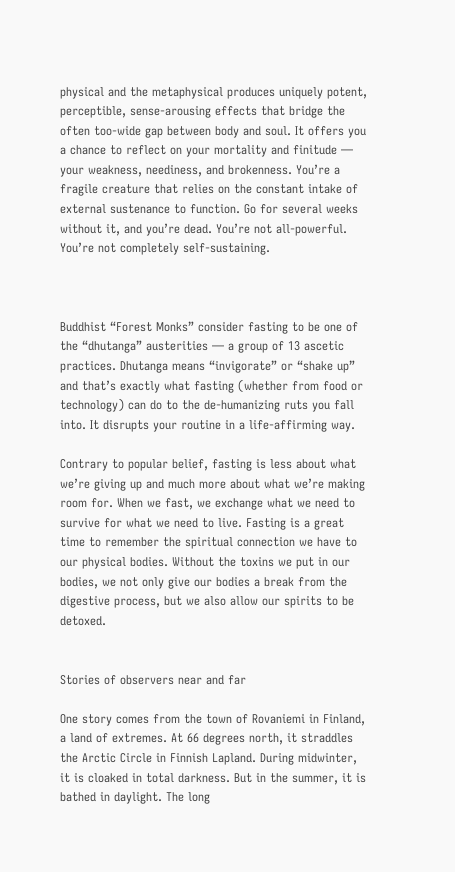physical and the metaphysical produces uniquely potent, perceptible, sense-arousing effects that bridge the often too-wide gap between body and soul. It offers you a chance to reflect on your mortality and finitude — your weakness, neediness, and brokenness. You’re a fragile creature that relies on the constant intake of external sustenance to function. Go for several weeks without it, and you’re dead. You’re not all-powerful. You’re not completely self-sustaining.



Buddhist “Forest Monks” consider fasting to be one of the “dhutanga” austerities — a group of 13 ascetic practices. Dhutanga means “invigorate” or “shake up” and that’s exactly what fasting (whether from food or technology) can do to the de-humanizing ruts you fall into. It disrupts your routine in a life-affirming way.

Contrary to popular belief, fasting is less about what we’re giving up and much more about what we’re making room for. When we fast, we exchange what we need to survive for what we need to live. Fasting is a great time to remember the spiritual connection we have to our physical bodies. Without the toxins we put in our bodies, we not only give our bodies a break from the digestive process, but we also allow our spirits to be detoxed.


Stories of observers near and far

One story comes from the town of Rovaniemi in Finland, a land of extremes. At 66 degrees north, it straddles the Arctic Circle in Finnish Lapland. During midwinter, it is cloaked in total darkness. But in the summer, it is bathed in daylight. The long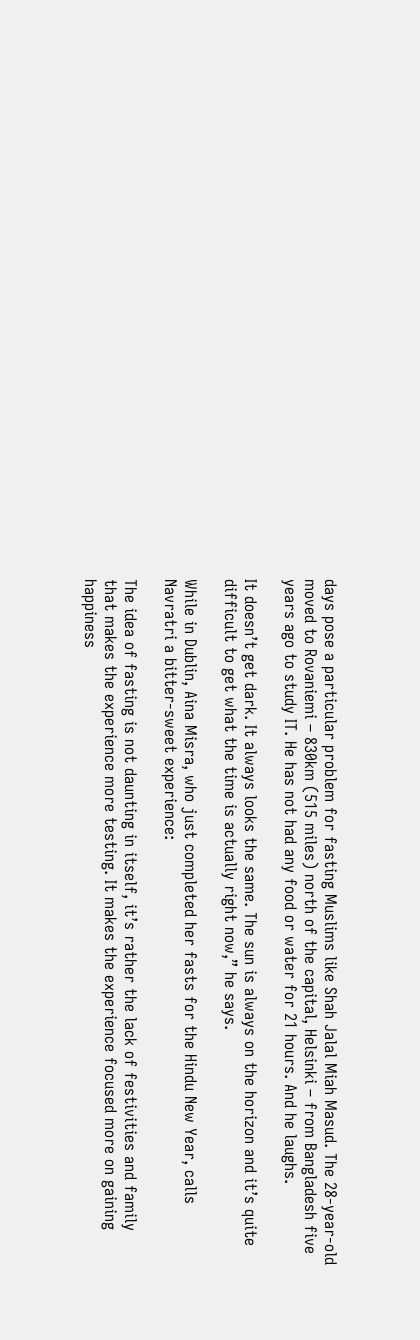days pose a particular problem for fasting Muslims like Shah Jalal Miah Masud. The 28-year-old moved to Rovaniemi – 830km (515 miles) north of the capital, Helsinki – from Bangladesh five years ago to study IT. He has not had any food or water for 21 hours. And he laughs.

It doesn’t get dark. It always looks the same. The sun is always on the horizon and it’s quite difficult to get what the time is actually right now,” he says.

While in Dublin, Aina Misra, who just completed her fasts for the Hindu New Year, calls Navratri a bitter-sweet experience:

The idea of fasting is not daunting in itself, it’s rather the lack of festivities and family that makes the experience more testing. It makes the experience focused more on gaining happiness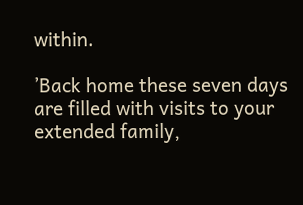within.

’Back home these seven days are filled with visits to your extended family,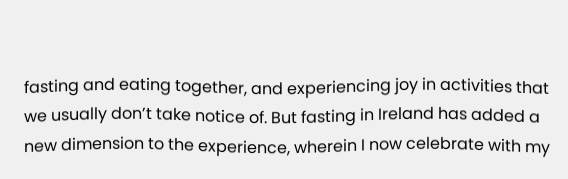fasting and eating together, and experiencing joy in activities that we usually don’t take notice of. But fasting in Ireland has added a new dimension to the experience, wherein I now celebrate with my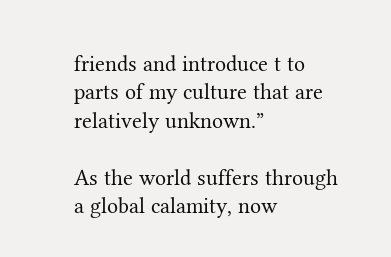friends and introduce t to parts of my culture that are relatively unknown.”

As the world suffers through a global calamity, now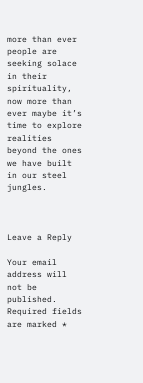more than ever people are seeking solace in their spirituality, now more than ever maybe it’s time to explore realities beyond the ones we have built in our steel jungles.



Leave a Reply

Your email address will not be published. Required fields are marked *